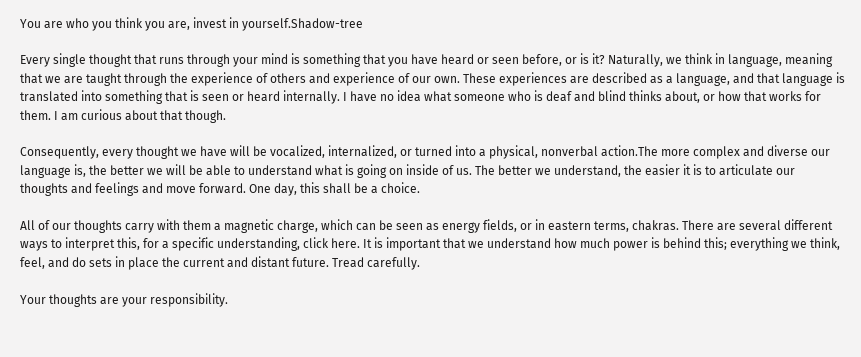You are who you think you are, invest in yourself.Shadow-tree

Every single thought that runs through your mind is something that you have heard or seen before, or is it? Naturally, we think in language, meaning that we are taught through the experience of others and experience of our own. These experiences are described as a language, and that language is translated into something that is seen or heard internally. I have no idea what someone who is deaf and blind thinks about, or how that works for them. I am curious about that though.

Consequently, every thought we have will be vocalized, internalized, or turned into a physical, nonverbal action.The more complex and diverse our language is, the better we will be able to understand what is going on inside of us. The better we understand, the easier it is to articulate our thoughts and feelings and move forward. One day, this shall be a choice.

All of our thoughts carry with them a magnetic charge, which can be seen as energy fields, or in eastern terms, chakras. There are several different ways to interpret this, for a specific understanding, click here. It is important that we understand how much power is behind this; everything we think, feel, and do sets in place the current and distant future. Tread carefully.

Your thoughts are your responsibility.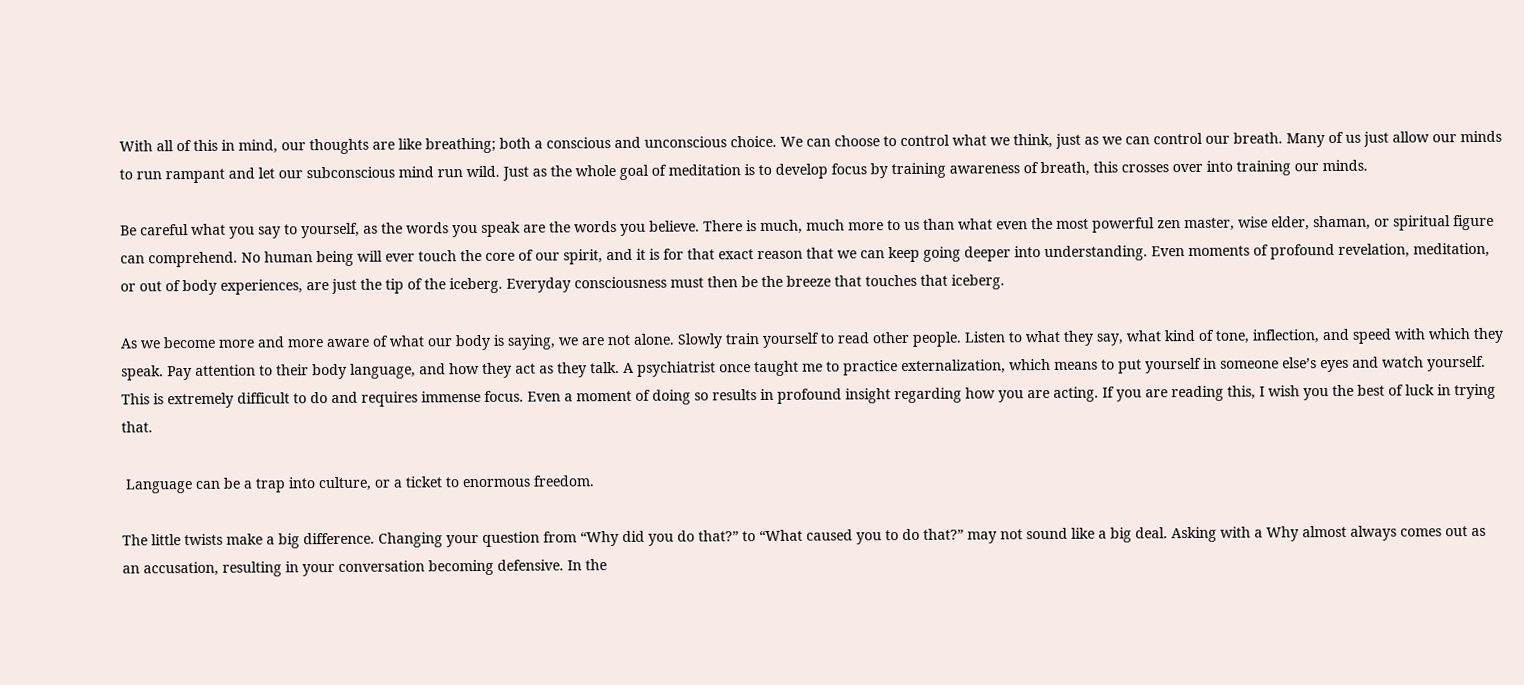With all of this in mind, our thoughts are like breathing; both a conscious and unconscious choice. We can choose to control what we think, just as we can control our breath. Many of us just allow our minds to run rampant and let our subconscious mind run wild. Just as the whole goal of meditation is to develop focus by training awareness of breath, this crosses over into training our minds.

Be careful what you say to yourself, as the words you speak are the words you believe. There is much, much more to us than what even the most powerful zen master, wise elder, shaman, or spiritual figure can comprehend. No human being will ever touch the core of our spirit, and it is for that exact reason that we can keep going deeper into understanding. Even moments of profound revelation, meditation, or out of body experiences, are just the tip of the iceberg. Everyday consciousness must then be the breeze that touches that iceberg.

As we become more and more aware of what our body is saying, we are not alone. Slowly train yourself to read other people. Listen to what they say, what kind of tone, inflection, and speed with which they speak. Pay attention to their body language, and how they act as they talk. A psychiatrist once taught me to practice externalization, which means to put yourself in someone else’s eyes and watch yourself. This is extremely difficult to do and requires immense focus. Even a moment of doing so results in profound insight regarding how you are acting. If you are reading this, I wish you the best of luck in trying that.

 Language can be a trap into culture, or a ticket to enormous freedom.

The little twists make a big difference. Changing your question from “Why did you do that?” to “What caused you to do that?” may not sound like a big deal. Asking with a Why almost always comes out as an accusation, resulting in your conversation becoming defensive. In the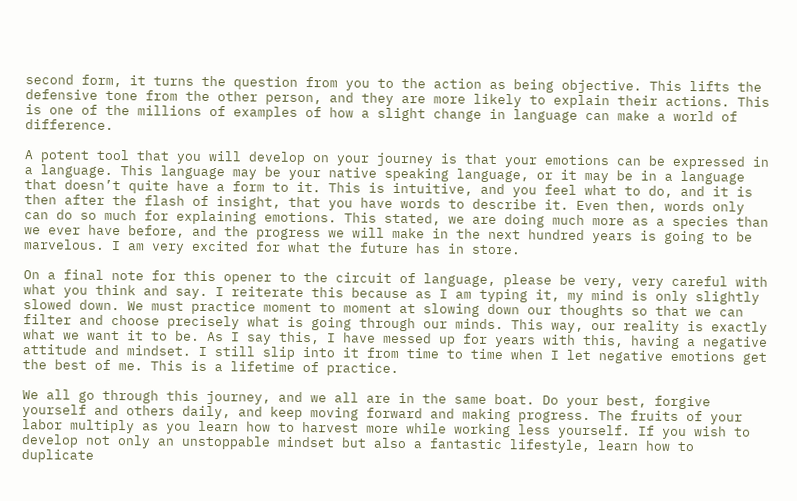second form, it turns the question from you to the action as being objective. This lifts the defensive tone from the other person, and they are more likely to explain their actions. This is one of the millions of examples of how a slight change in language can make a world of difference.

A potent tool that you will develop on your journey is that your emotions can be expressed in a language. This language may be your native speaking language, or it may be in a language that doesn’t quite have a form to it. This is intuitive, and you feel what to do, and it is then after the flash of insight, that you have words to describe it. Even then, words only can do so much for explaining emotions. This stated, we are doing much more as a species than we ever have before, and the progress we will make in the next hundred years is going to be marvelous. I am very excited for what the future has in store.

On a final note for this opener to the circuit of language, please be very, very careful with what you think and say. I reiterate this because as I am typing it, my mind is only slightly slowed down. We must practice moment to moment at slowing down our thoughts so that we can filter and choose precisely what is going through our minds. This way, our reality is exactly what we want it to be. As I say this, I have messed up for years with this, having a negative attitude and mindset. I still slip into it from time to time when I let negative emotions get the best of me. This is a lifetime of practice.

We all go through this journey, and we all are in the same boat. Do your best, forgive yourself and others daily, and keep moving forward and making progress. The fruits of your labor multiply as you learn how to harvest more while working less yourself. If you wish to develop not only an unstoppable mindset but also a fantastic lifestyle, learn how to duplicate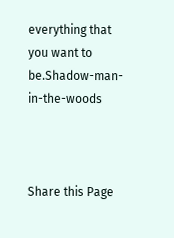everything that you want to be.Shadow-man-in-the-woods



Share this Page